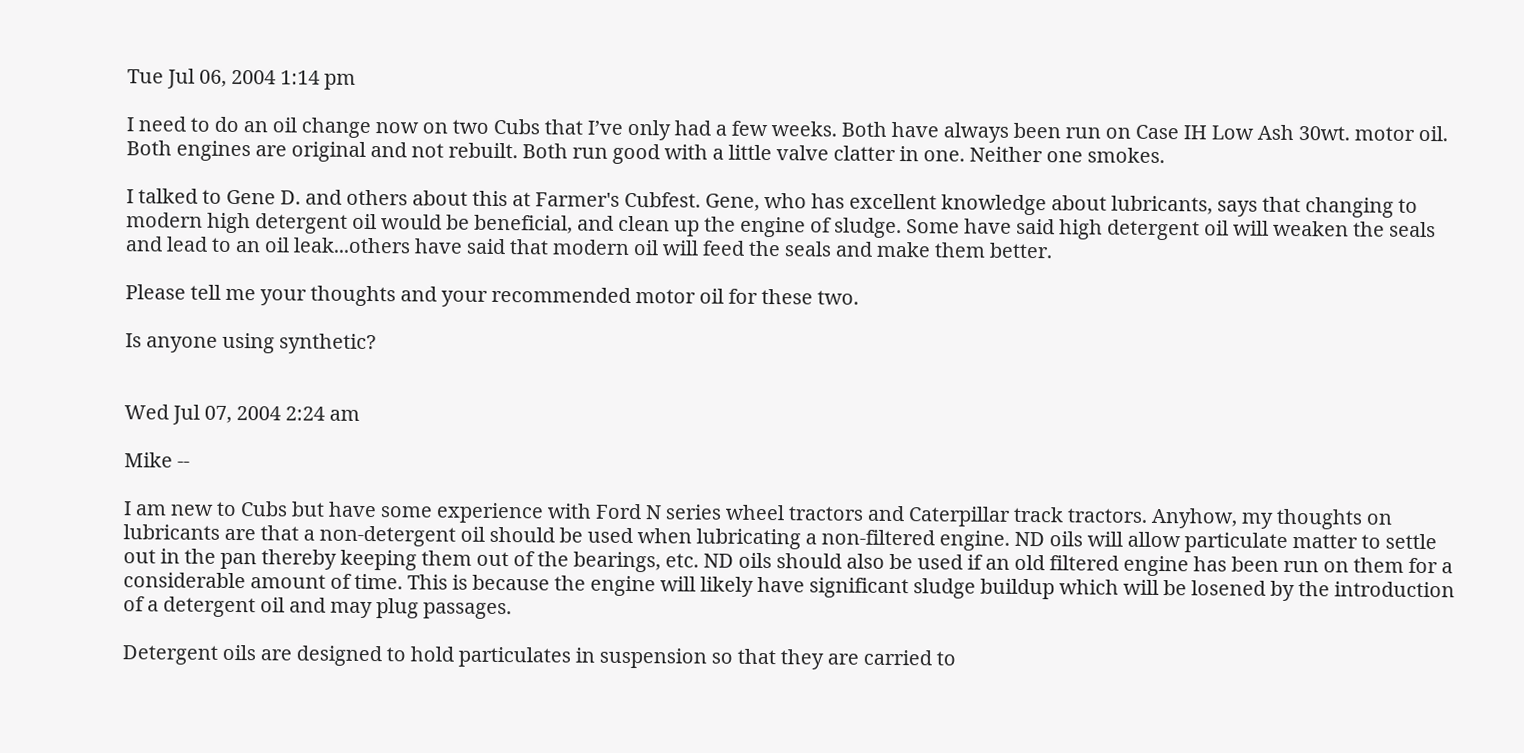Tue Jul 06, 2004 1:14 pm

I need to do an oil change now on two Cubs that I’ve only had a few weeks. Both have always been run on Case IH Low Ash 30wt. motor oil. Both engines are original and not rebuilt. Both run good with a little valve clatter in one. Neither one smokes.

I talked to Gene D. and others about this at Farmer's Cubfest. Gene, who has excellent knowledge about lubricants, says that changing to modern high detergent oil would be beneficial, and clean up the engine of sludge. Some have said high detergent oil will weaken the seals and lead to an oil leak...others have said that modern oil will feed the seals and make them better.

Please tell me your thoughts and your recommended motor oil for these two.

Is anyone using synthetic?


Wed Jul 07, 2004 2:24 am

Mike --

I am new to Cubs but have some experience with Ford N series wheel tractors and Caterpillar track tractors. Anyhow, my thoughts on lubricants are that a non-detergent oil should be used when lubricating a non-filtered engine. ND oils will allow particulate matter to settle out in the pan thereby keeping them out of the bearings, etc. ND oils should also be used if an old filtered engine has been run on them for a considerable amount of time. This is because the engine will likely have significant sludge buildup which will be losened by the introduction of a detergent oil and may plug passages.

Detergent oils are designed to hold particulates in suspension so that they are carried to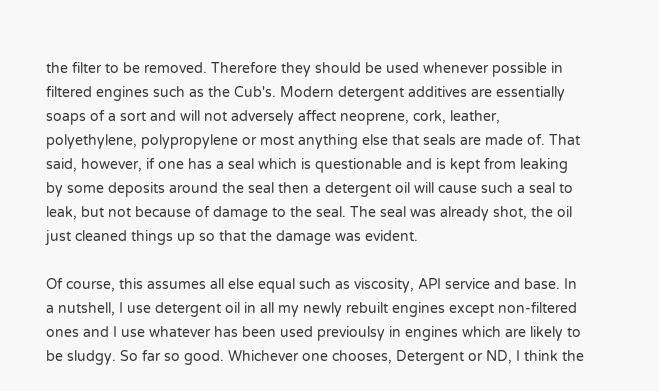the filter to be removed. Therefore they should be used whenever possible in filtered engines such as the Cub's. Modern detergent additives are essentially soaps of a sort and will not adversely affect neoprene, cork, leather, polyethylene, polypropylene or most anything else that seals are made of. That said, however, if one has a seal which is questionable and is kept from leaking by some deposits around the seal then a detergent oil will cause such a seal to leak, but not because of damage to the seal. The seal was already shot, the oil just cleaned things up so that the damage was evident.

Of course, this assumes all else equal such as viscosity, API service and base. In a nutshell, I use detergent oil in all my newly rebuilt engines except non-filtered ones and I use whatever has been used previoulsy in engines which are likely to be sludgy. So far so good. Whichever one chooses, Detergent or ND, I think the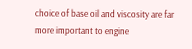choice of base oil and viscosity are far more important to engine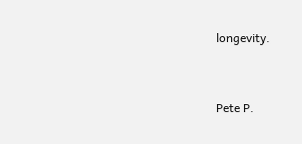longevity.


Pete P.